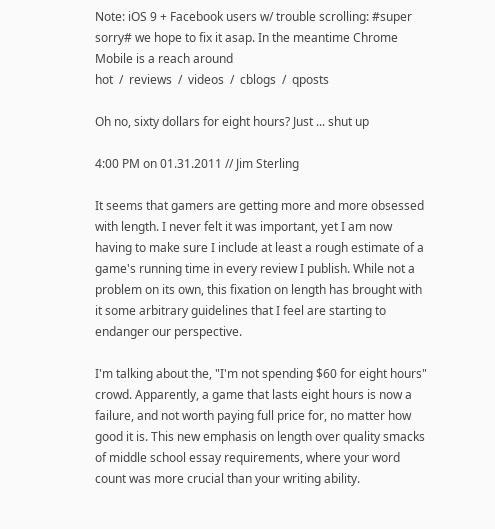Note: iOS 9 + Facebook users w/ trouble scrolling: #super sorry# we hope to fix it asap. In the meantime Chrome Mobile is a reach around
hot  /  reviews  /  videos  /  cblogs  /  qposts

Oh no, sixty dollars for eight hours? Just ... shut up

4:00 PM on 01.31.2011 // Jim Sterling

It seems that gamers are getting more and more obsessed with length. I never felt it was important, yet I am now having to make sure I include at least a rough estimate of a game's running time in every review I publish. While not a problem on its own, this fixation on length has brought with it some arbitrary guidelines that I feel are starting to endanger our perspective.

I'm talking about the, "I'm not spending $60 for eight hours" crowd. Apparently, a game that lasts eight hours is now a failure, and not worth paying full price for, no matter how good it is. This new emphasis on length over quality smacks of middle school essay requirements, where your word count was more crucial than your writing ability.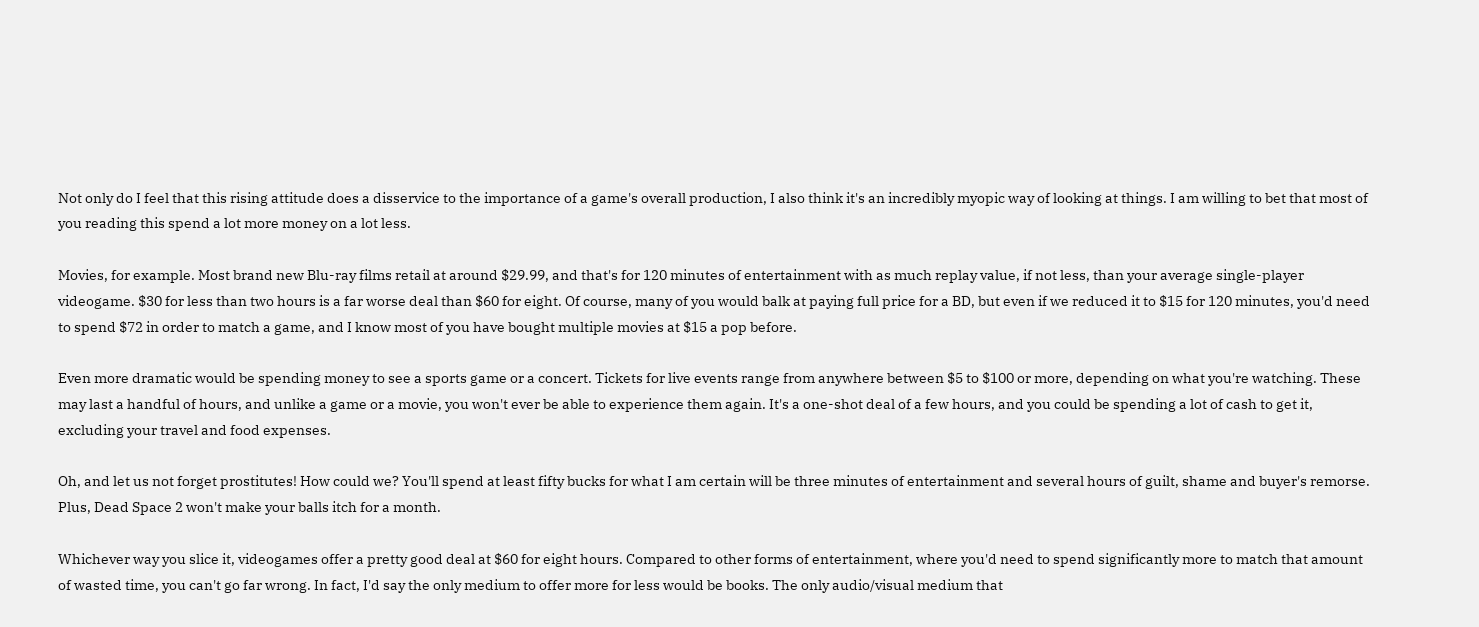Not only do I feel that this rising attitude does a disservice to the importance of a game's overall production, I also think it's an incredibly myopic way of looking at things. I am willing to bet that most of you reading this spend a lot more money on a lot less.

Movies, for example. Most brand new Blu-ray films retail at around $29.99, and that's for 120 minutes of entertainment with as much replay value, if not less, than your average single-player videogame. $30 for less than two hours is a far worse deal than $60 for eight. Of course, many of you would balk at paying full price for a BD, but even if we reduced it to $15 for 120 minutes, you'd need to spend $72 in order to match a game, and I know most of you have bought multiple movies at $15 a pop before.

Even more dramatic would be spending money to see a sports game or a concert. Tickets for live events range from anywhere between $5 to $100 or more, depending on what you're watching. These may last a handful of hours, and unlike a game or a movie, you won't ever be able to experience them again. It's a one-shot deal of a few hours, and you could be spending a lot of cash to get it, excluding your travel and food expenses.

Oh, and let us not forget prostitutes! How could we? You'll spend at least fifty bucks for what I am certain will be three minutes of entertainment and several hours of guilt, shame and buyer's remorse. Plus, Dead Space 2 won't make your balls itch for a month.

Whichever way you slice it, videogames offer a pretty good deal at $60 for eight hours. Compared to other forms of entertainment, where you'd need to spend significantly more to match that amount of wasted time, you can't go far wrong. In fact, I'd say the only medium to offer more for less would be books. The only audio/visual medium that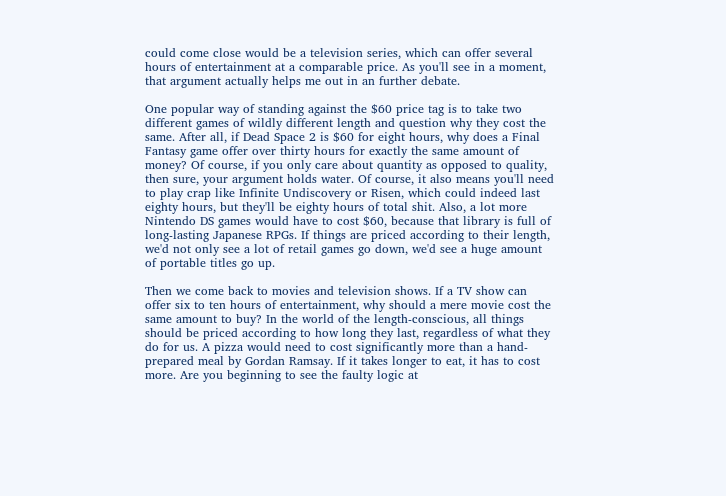could come close would be a television series, which can offer several hours of entertainment at a comparable price. As you'll see in a moment, that argument actually helps me out in an further debate.

One popular way of standing against the $60 price tag is to take two different games of wildly different length and question why they cost the same. After all, if Dead Space 2 is $60 for eight hours, why does a Final Fantasy game offer over thirty hours for exactly the same amount of money? Of course, if you only care about quantity as opposed to quality, then sure, your argument holds water. Of course, it also means you'll need to play crap like Infinite Undiscovery or Risen, which could indeed last eighty hours, but they'll be eighty hours of total shit. Also, a lot more Nintendo DS games would have to cost $60, because that library is full of long-lasting Japanese RPGs. If things are priced according to their length, we'd not only see a lot of retail games go down, we'd see a huge amount of portable titles go up.

Then we come back to movies and television shows. If a TV show can offer six to ten hours of entertainment, why should a mere movie cost the same amount to buy? In the world of the length-conscious, all things should be priced according to how long they last, regardless of what they do for us. A pizza would need to cost significantly more than a hand-prepared meal by Gordan Ramsay. If it takes longer to eat, it has to cost more. Are you beginning to see the faulty logic at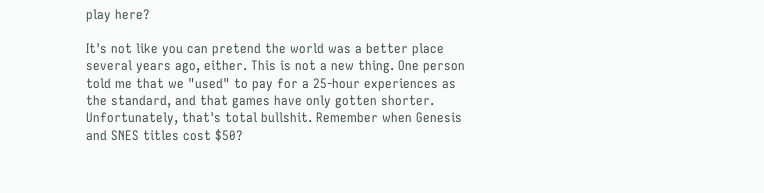play here?

It's not like you can pretend the world was a better place several years ago, either. This is not a new thing. One person told me that we "used" to pay for a 25-hour experiences as the standard, and that games have only gotten shorter. Unfortunately, that's total bullshit. Remember when Genesis and SNES titles cost $50?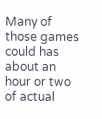Many of those games could has about an hour or two of actual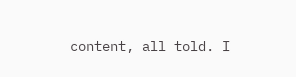content, all told. I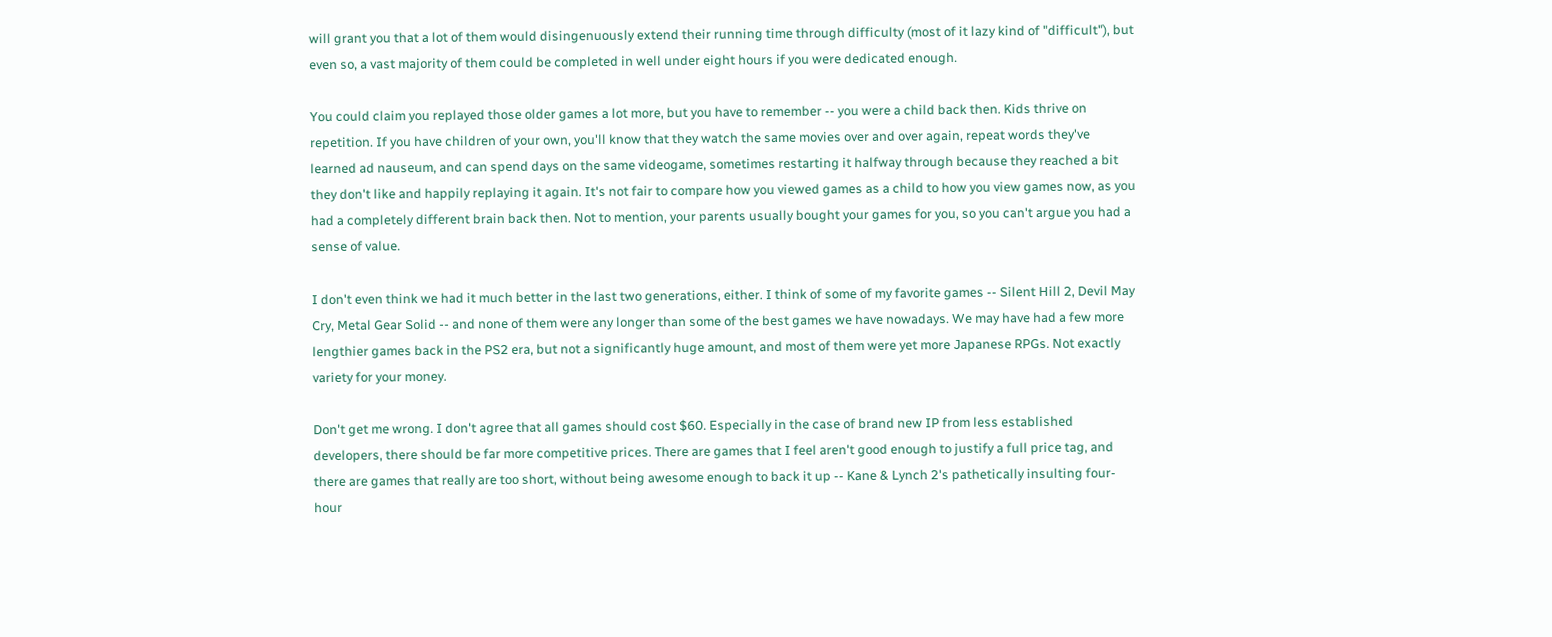will grant you that a lot of them would disingenuously extend their running time through difficulty (most of it lazy kind of "difficult"), but even so, a vast majority of them could be completed in well under eight hours if you were dedicated enough.

You could claim you replayed those older games a lot more, but you have to remember -- you were a child back then. Kids thrive on repetition. If you have children of your own, you'll know that they watch the same movies over and over again, repeat words they've learned ad nauseum, and can spend days on the same videogame, sometimes restarting it halfway through because they reached a bit they don't like and happily replaying it again. It's not fair to compare how you viewed games as a child to how you view games now, as you had a completely different brain back then. Not to mention, your parents usually bought your games for you, so you can't argue you had a sense of value.

I don't even think we had it much better in the last two generations, either. I think of some of my favorite games -- Silent Hill 2, Devil May Cry, Metal Gear Solid -- and none of them were any longer than some of the best games we have nowadays. We may have had a few more lengthier games back in the PS2 era, but not a significantly huge amount, and most of them were yet more Japanese RPGs. Not exactly variety for your money.

Don't get me wrong. I don't agree that all games should cost $60. Especially in the case of brand new IP from less established developers, there should be far more competitive prices. There are games that I feel aren't good enough to justify a full price tag, and there are games that really are too short, without being awesome enough to back it up -- Kane & Lynch 2's pathetically insulting four-hour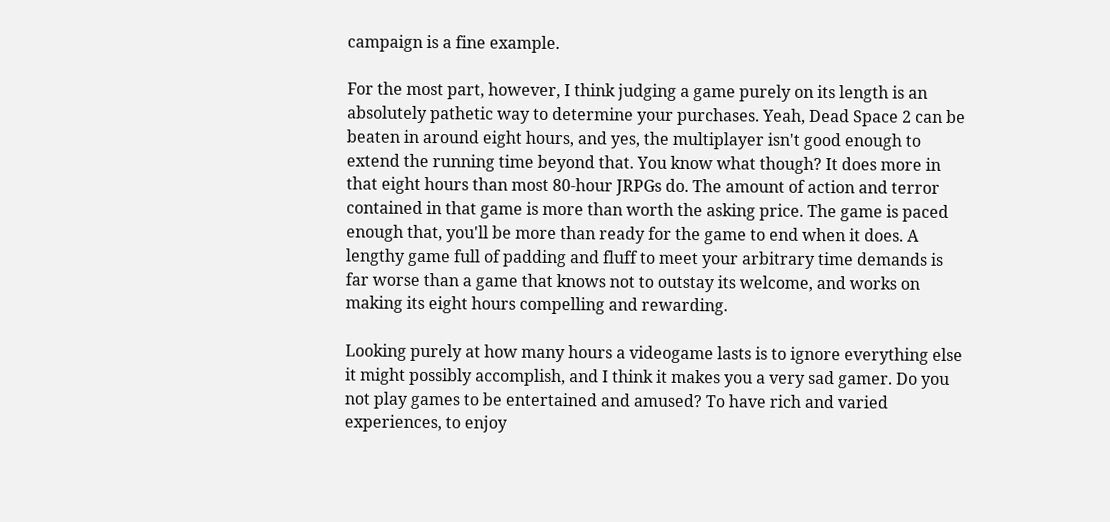campaign is a fine example.

For the most part, however, I think judging a game purely on its length is an absolutely pathetic way to determine your purchases. Yeah, Dead Space 2 can be beaten in around eight hours, and yes, the multiplayer isn't good enough to extend the running time beyond that. You know what though? It does more in that eight hours than most 80-hour JRPGs do. The amount of action and terror contained in that game is more than worth the asking price. The game is paced enough that, you'll be more than ready for the game to end when it does. A lengthy game full of padding and fluff to meet your arbitrary time demands is far worse than a game that knows not to outstay its welcome, and works on making its eight hours compelling and rewarding.

Looking purely at how many hours a videogame lasts is to ignore everything else it might possibly accomplish, and I think it makes you a very sad gamer. Do you not play games to be entertained and amused? To have rich and varied experiences, to enjoy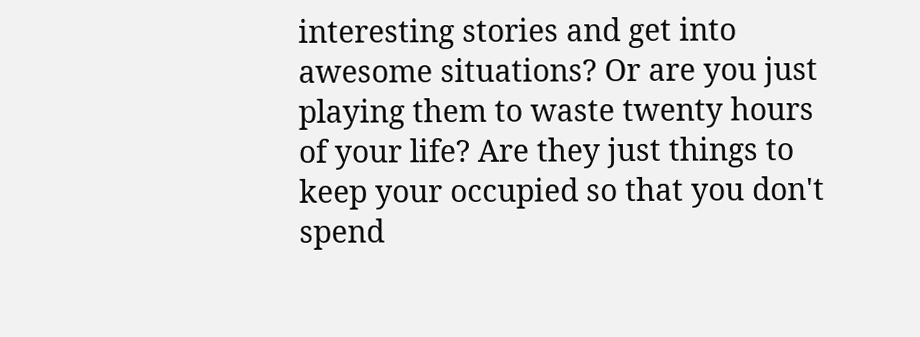interesting stories and get into awesome situations? Or are you just playing them to waste twenty hours of your life? Are they just things to keep your occupied so that you don't spend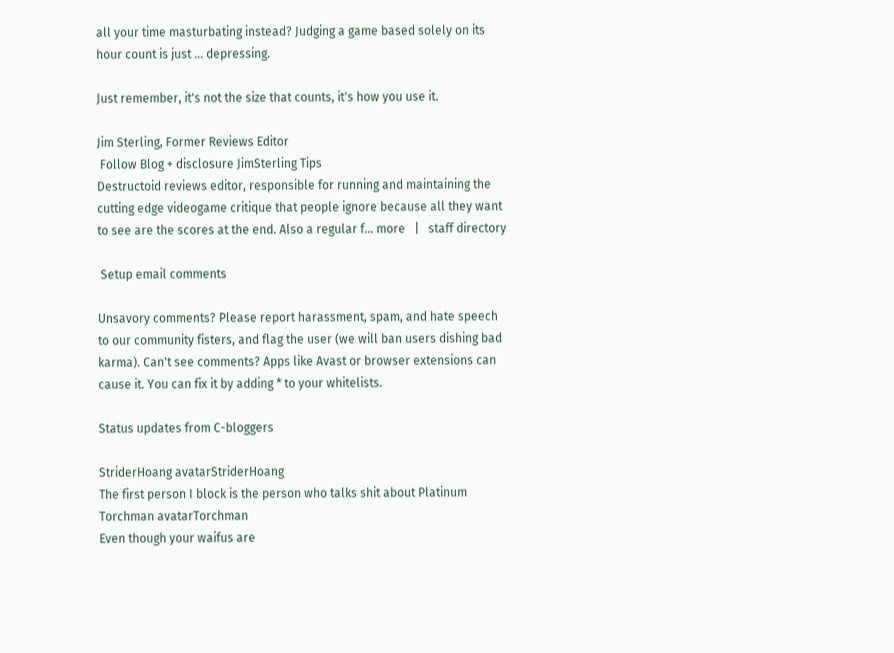all your time masturbating instead? Judging a game based solely on its hour count is just ... depressing.

Just remember, it's not the size that counts, it's how you use it.

Jim Sterling, Former Reviews Editor
 Follow Blog + disclosure JimSterling Tips
Destructoid reviews editor, responsible for running and maintaining the cutting edge videogame critique that people ignore because all they want to see are the scores at the end. Also a regular f... more   |   staff directory

 Setup email comments

Unsavory comments? Please report harassment, spam, and hate speech to our community fisters, and flag the user (we will ban users dishing bad karma). Can't see comments? Apps like Avast or browser extensions can cause it. You can fix it by adding * to your whitelists.

Status updates from C-bloggers

StriderHoang avatarStriderHoang
The first person I block is the person who talks shit about Platinum
Torchman avatarTorchman
Even though your waifus are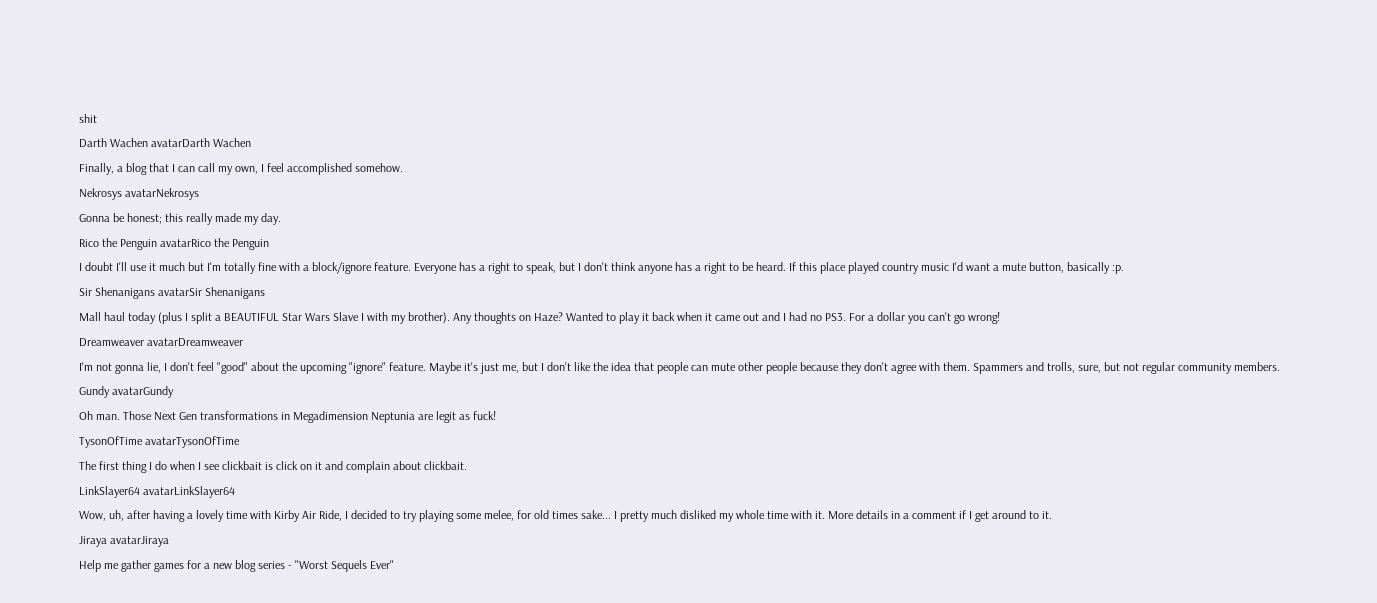shit
Darth Wachen avatarDarth Wachen
Finally, a blog that I can call my own, I feel accomplished somehow.
Nekrosys avatarNekrosys
Gonna be honest; this really made my day.
Rico the Penguin avatarRico the Penguin
I doubt I'll use it much but I'm totally fine with a block/ignore feature. Everyone has a right to speak, but I don't think anyone has a right to be heard. If this place played country music I'd want a mute button, basically :p.
Sir Shenanigans avatarSir Shenanigans
Mall haul today (plus I split a BEAUTIFUL Star Wars Slave I with my brother). Any thoughts on Haze? Wanted to play it back when it came out and I had no PS3. For a dollar you can't go wrong!
Dreamweaver avatarDreamweaver
I'm not gonna lie, I don't feel "good" about the upcoming "ignore" feature. Maybe it's just me, but I don't like the idea that people can mute other people because they don't agree with them. Spammers and trolls, sure, but not regular community members.
Gundy avatarGundy
Oh man. Those Next Gen transformations in Megadimension Neptunia are legit as fuck!
TysonOfTime avatarTysonOfTime
The first thing I do when I see clickbait is click on it and complain about clickbait.
LinkSlayer64 avatarLinkSlayer64
Wow, uh, after having a lovely time with Kirby Air Ride, I decided to try playing some melee, for old times sake... I pretty much disliked my whole time with it. More details in a comment if I get around to it.
Jiraya avatarJiraya
Help me gather games for a new blog series - "Worst Sequels Ever"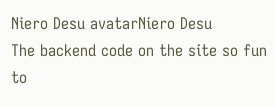Niero Desu avatarNiero Desu
The backend code on the site so fun to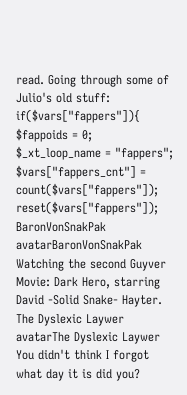read. Going through some of Julio's old stuff: if($vars["fappers"]){ $fappoids = 0; $_xt_loop_name = "fappers"; $vars["fappers_cnt"] = count($vars["fappers"]); reset($vars["fappers"]);
BaronVonSnakPak avatarBaronVonSnakPak
Watching the second Guyver Movie: Dark Hero, starring David -Solid Snake- Hayter.
The Dyslexic Laywer avatarThe Dyslexic Laywer
You didn't think I forgot what day it is did you?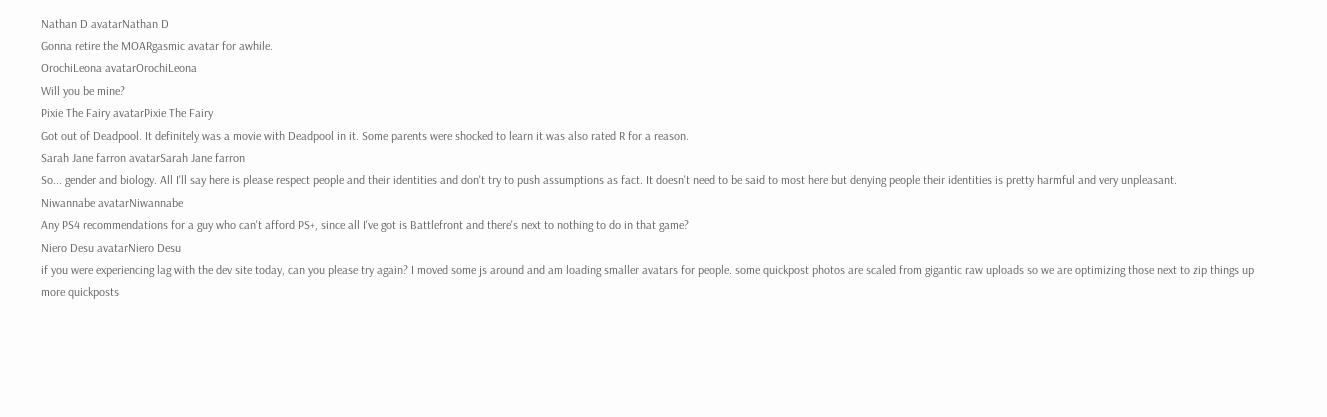Nathan D avatarNathan D
Gonna retire the MOARgasmic avatar for awhile.
OrochiLeona avatarOrochiLeona
Will you be mine?
Pixie The Fairy avatarPixie The Fairy
Got out of Deadpool. It definitely was a movie with Deadpool in it. Some parents were shocked to learn it was also rated R for a reason.
Sarah Jane farron avatarSarah Jane farron
So... gender and biology. All I'll say here is please respect people and their identities and don't try to push assumptions as fact. It doesn't need to be said to most here but denying people their identities is pretty harmful and very unpleasant.
Niwannabe avatarNiwannabe
Any PS4 recommendations for a guy who can't afford PS+, since all I've got is Battlefront and there's next to nothing to do in that game?
Niero Desu avatarNiero Desu
if you were experiencing lag with the dev site today, can you please try again? I moved some js around and am loading smaller avatars for people. some quickpost photos are scaled from gigantic raw uploads so we are optimizing those next to zip things up
more quickposts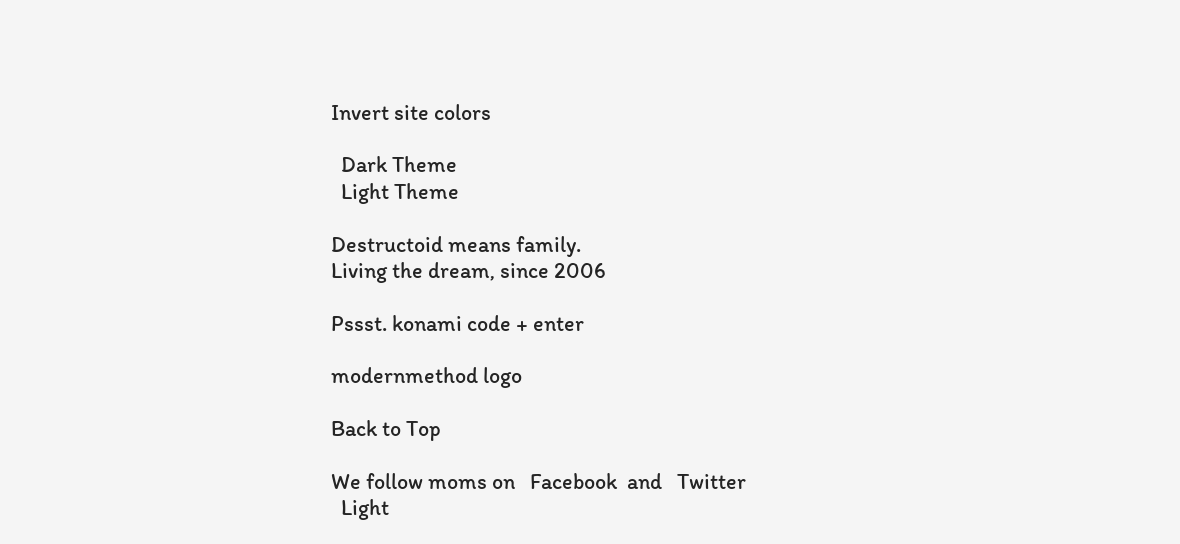Invert site colors

  Dark Theme
  Light Theme

Destructoid means family.
Living the dream, since 2006

Pssst. konami code + enter

modernmethod logo

Back to Top

We follow moms on   Facebook  and   Twitter
  Light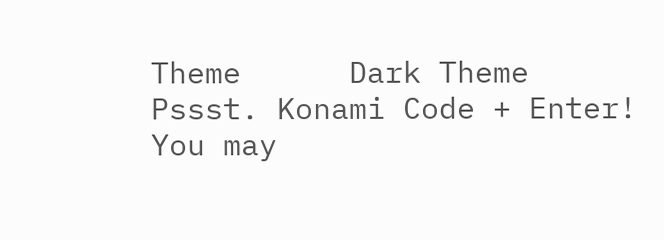Theme      Dark Theme
Pssst. Konami Code + Enter!
You may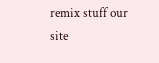remix stuff our site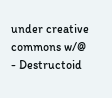under creative commons w/@
- Destructoid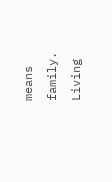means family. Living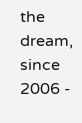the dream, since 2006 -